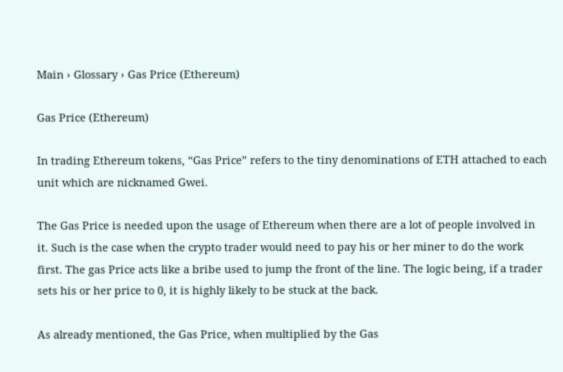Main › Glossary › Gas Price (Ethereum)

Gas Price (Ethereum)

In trading Ethereum tokens, “Gas Price” refers to the tiny denominations of ETH attached to each unit which are nicknamed Gwei.

The Gas Price is needed upon the usage of Ethereum when there are a lot of people involved in it. Such is the case when the crypto trader would need to pay his or her miner to do the work first. The gas Price acts like a bribe used to jump the front of the line. The logic being, if a trader sets his or her price to 0, it is highly likely to be stuck at the back.

As already mentioned, the Gas Price, when multiplied by the Gas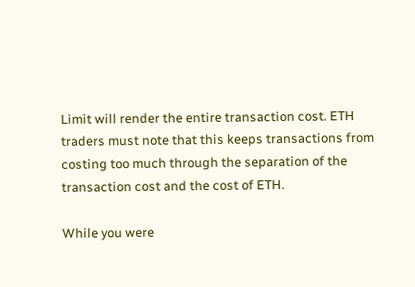Limit will render the entire transaction cost. ETH traders must note that this keeps transactions from costing too much through the separation of the transaction cost and the cost of ETH.

While you were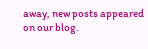away, new posts appeared on our blog.